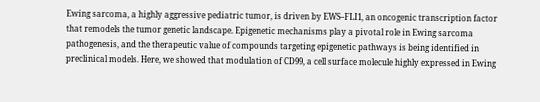Ewing sarcoma, a highly aggressive pediatric tumor, is driven by EWS–FLI1, an oncogenic transcription factor that remodels the tumor genetic landscape. Epigenetic mechanisms play a pivotal role in Ewing sarcoma pathogenesis, and the therapeutic value of compounds targeting epigenetic pathways is being identified in preclinical models. Here, we showed that modulation of CD99, a cell surface molecule highly expressed in Ewing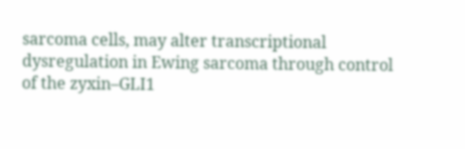sarcoma cells, may alter transcriptional dysregulation in Ewing sarcoma through control of the zyxin–GLI1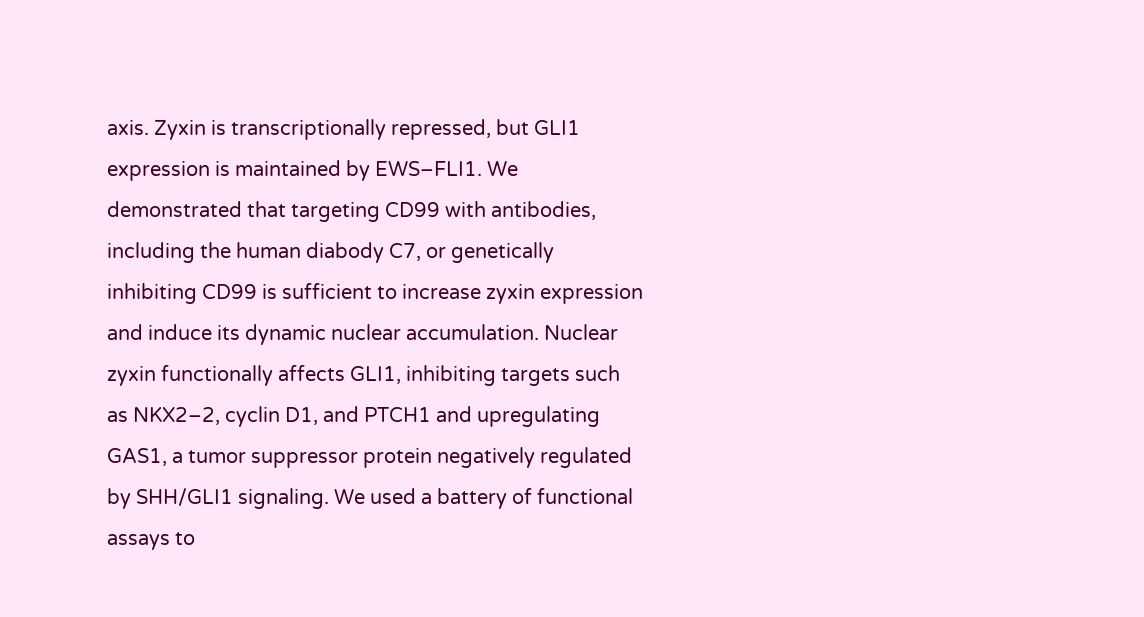axis. Zyxin is transcriptionally repressed, but GLI1 expression is maintained by EWS–FLI1. We demonstrated that targeting CD99 with antibodies, including the human diabody C7, or genetically inhibiting CD99 is sufficient to increase zyxin expression and induce its dynamic nuclear accumulation. Nuclear zyxin functionally affects GLI1, inhibiting targets such as NKX2–2, cyclin D1, and PTCH1 and upregulating GAS1, a tumor suppressor protein negatively regulated by SHH/GLI1 signaling. We used a battery of functional assays to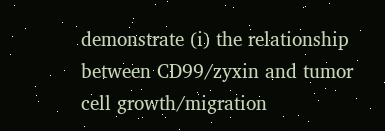demonstrate (i) the relationship between CD99/zyxin and tumor cell growth/migration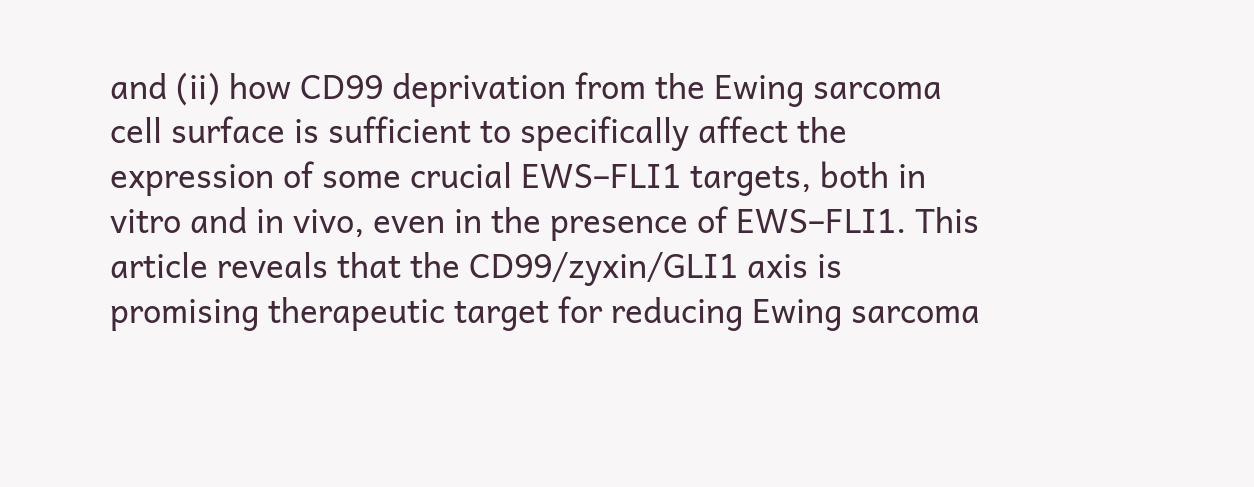and (ii) how CD99 deprivation from the Ewing sarcoma cell surface is sufficient to specifically affect the expression of some crucial EWS–FLI1 targets, both in vitro and in vivo, even in the presence of EWS–FLI1. This article reveals that the CD99/zyxin/GLI1 axis is promising therapeutic target for reducing Ewing sarcoma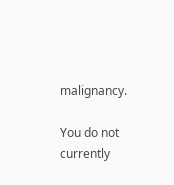malignancy.

You do not currently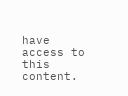have access to this content.